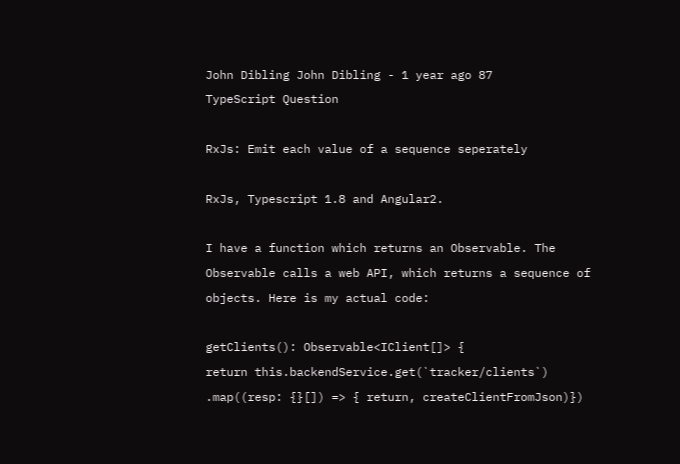John Dibling John Dibling - 1 year ago 87
TypeScript Question

RxJs: Emit each value of a sequence seperately

RxJs, Typescript 1.8 and Angular2.

I have a function which returns an Observable. The Observable calls a web API, which returns a sequence of objects. Here is my actual code:

getClients(): Observable<IClient[]> {
return this.backendService.get(`tracker/clients`)
.map((resp: {}[]) => { return, createClientFromJson)})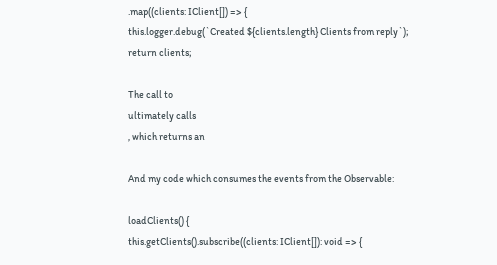.map((clients: IClient[]) => {
this.logger.debug(`Created ${clients.length} Clients from reply`);
return clients;

The call to
ultimately calls
, which returns an

And my code which consumes the events from the Observable:

loadClients() {
this.getClients().subscribe((clients: IClient[]): void => {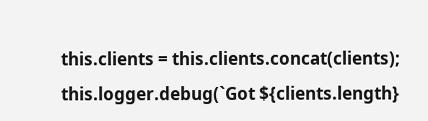this.clients = this.clients.concat(clients);
this.logger.debug(`Got ${clients.length}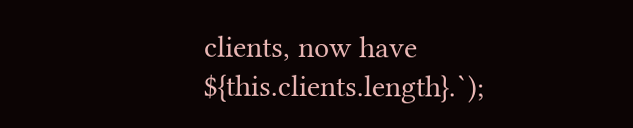clients, now have ${this.clients.length}.`);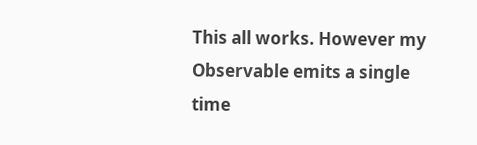This all works. However my Observable emits a single time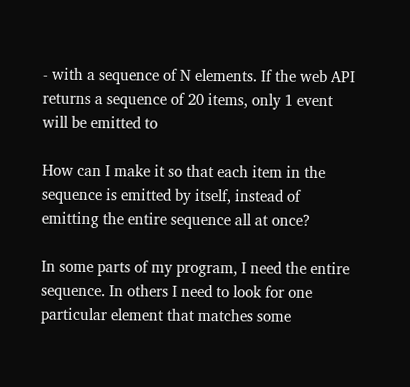- with a sequence of N elements. If the web API returns a sequence of 20 items, only 1 event will be emitted to

How can I make it so that each item in the sequence is emitted by itself, instead of emitting the entire sequence all at once?

In some parts of my program, I need the entire sequence. In others I need to look for one particular element that matches some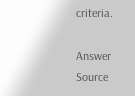criteria.

Answer Source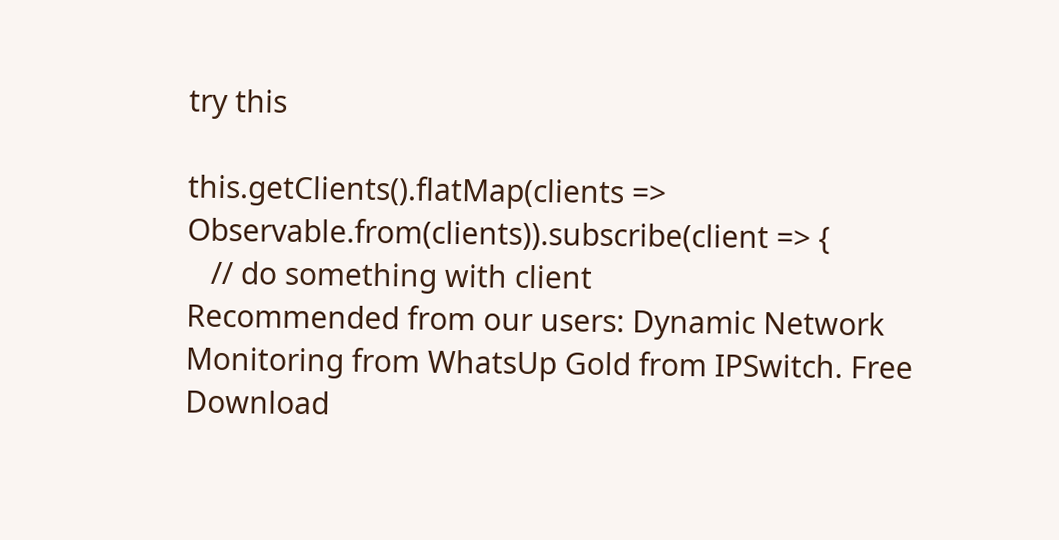try this

this.getClients().flatMap(clients => Observable.from(clients)).subscribe(client => {
   // do something with client
Recommended from our users: Dynamic Network Monitoring from WhatsUp Gold from IPSwitch. Free Download